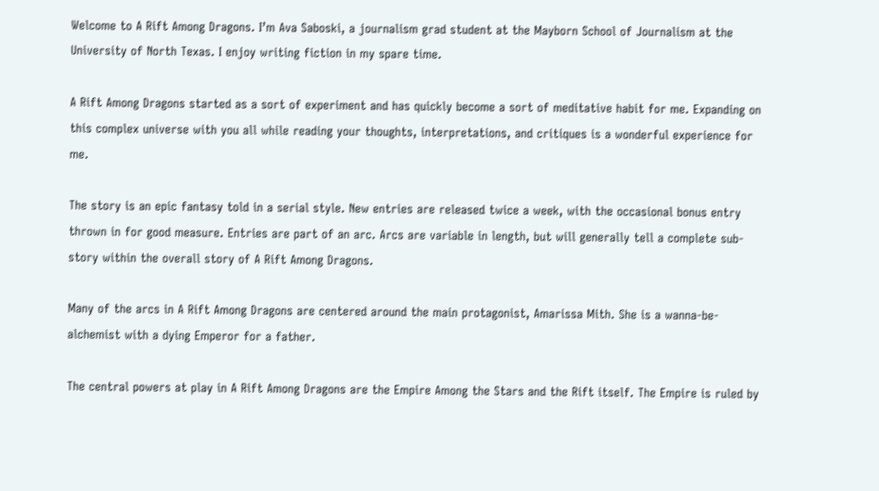Welcome to A Rift Among Dragons. I’m Ava Saboski, a journalism grad student at the Mayborn School of Journalism at the University of North Texas. I enjoy writing fiction in my spare time.

A Rift Among Dragons started as a sort of experiment and has quickly become a sort of meditative habit for me. Expanding on this complex universe with you all while reading your thoughts, interpretations, and critiques is a wonderful experience for me.

The story is an epic fantasy told in a serial style. New entries are released twice a week, with the occasional bonus entry thrown in for good measure. Entries are part of an arc. Arcs are variable in length, but will generally tell a complete sub-story within the overall story of A Rift Among Dragons.

Many of the arcs in A Rift Among Dragons are centered around the main protagonist, Amarissa Mith. She is a wanna-be-alchemist with a dying Emperor for a father.

The central powers at play in A Rift Among Dragons are the Empire Among the Stars and the Rift itself. The Empire is ruled by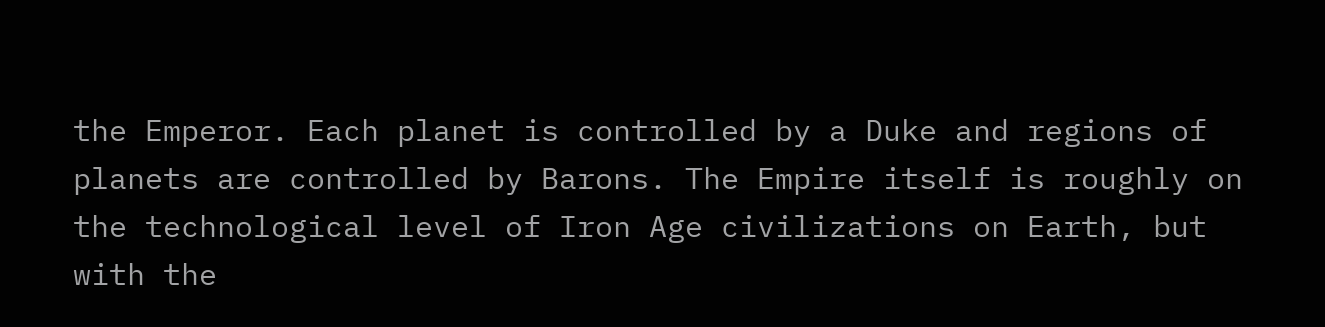the Emperor. Each planet is controlled by a Duke and regions of planets are controlled by Barons. The Empire itself is roughly on the technological level of Iron Age civilizations on Earth, but with the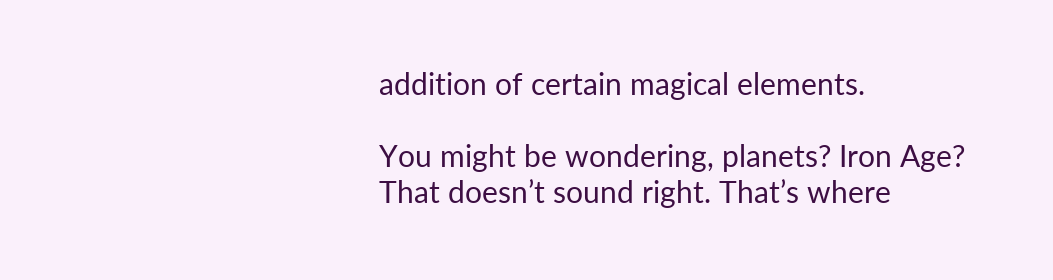addition of certain magical elements.

You might be wondering, planets? Iron Age? That doesn’t sound right. That’s where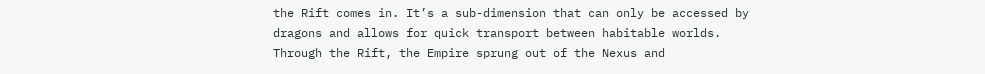the Rift comes in. It’s a sub-dimension that can only be accessed by dragons and allows for quick transport between habitable worlds. Through the Rift, the Empire sprung out of the Nexus and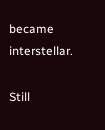became interstellar.

Still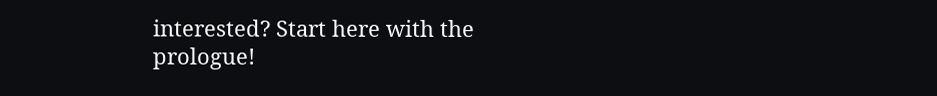interested? Start here with the prologue!